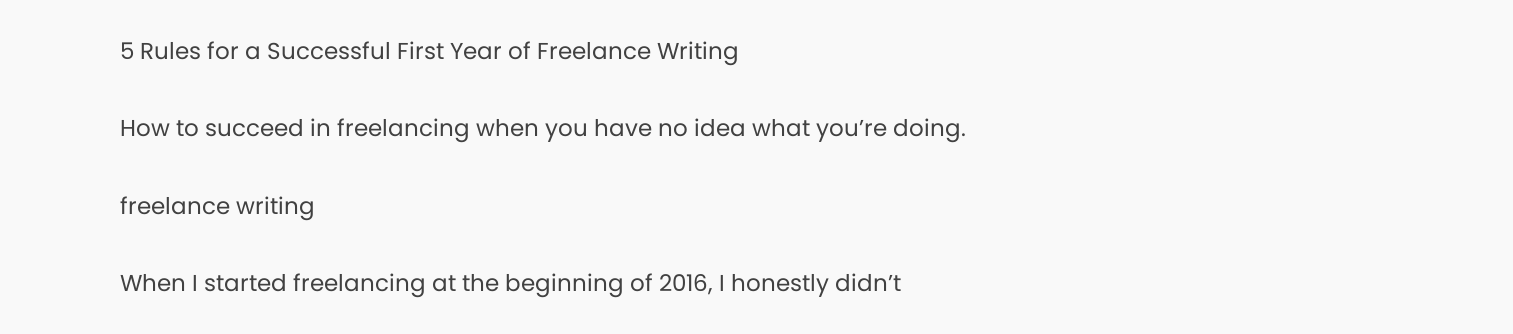5 Rules for a Successful First Year of Freelance Writing

How to succeed in freelancing when you have no idea what you’re doing.

freelance writing

When I started freelancing at the beginning of 2016, I honestly didn’t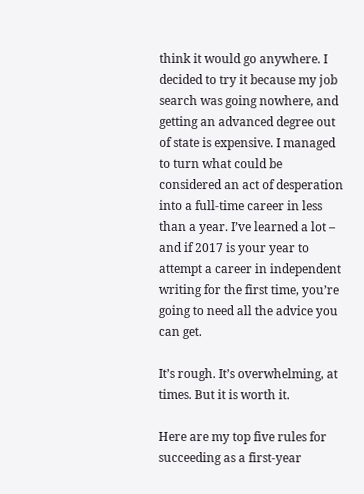think it would go anywhere. I decided to try it because my job search was going nowhere, and getting an advanced degree out of state is expensive. I managed to turn what could be considered an act of desperation into a full-time career in less than a year. I’ve learned a lot – and if 2017 is your year to attempt a career in independent writing for the first time, you’re going to need all the advice you can get.

It’s rough. It’s overwhelming, at times. But it is worth it.

Here are my top five rules for succeeding as a first-year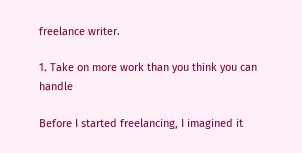freelance writer.

1. Take on more work than you think you can handle

Before I started freelancing, I imagined it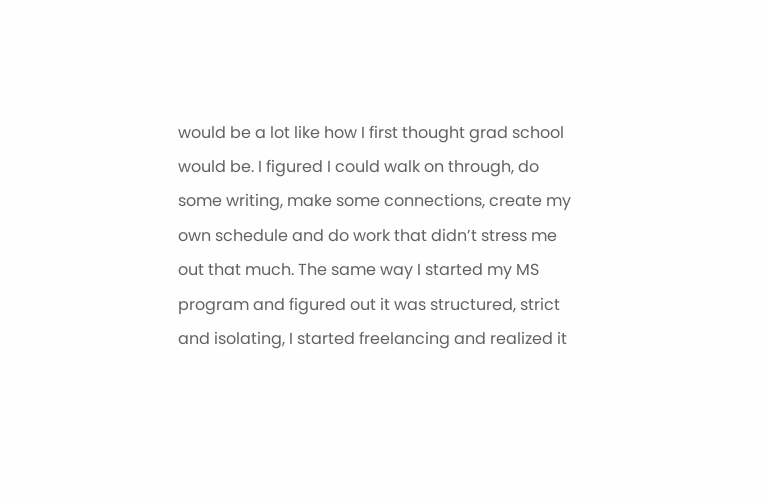would be a lot like how I first thought grad school would be. I figured I could walk on through, do some writing, make some connections, create my own schedule and do work that didn’t stress me out that much. The same way I started my MS program and figured out it was structured, strict and isolating, I started freelancing and realized it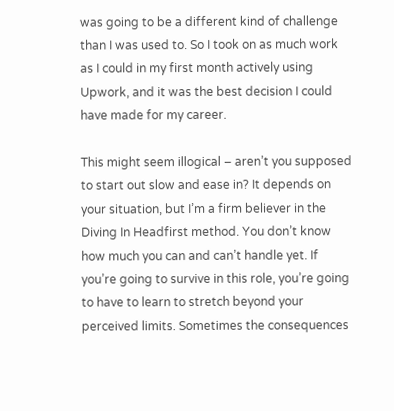was going to be a different kind of challenge than I was used to. So I took on as much work as I could in my first month actively using Upwork, and it was the best decision I could have made for my career.

This might seem illogical – aren’t you supposed to start out slow and ease in? It depends on your situation, but I’m a firm believer in the Diving In Headfirst method. You don’t know how much you can and can’t handle yet. If you’re going to survive in this role, you’re going to have to learn to stretch beyond your perceived limits. Sometimes the consequences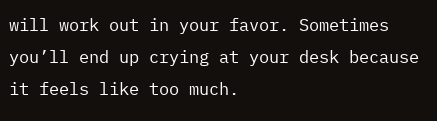will work out in your favor. Sometimes you’ll end up crying at your desk because it feels like too much.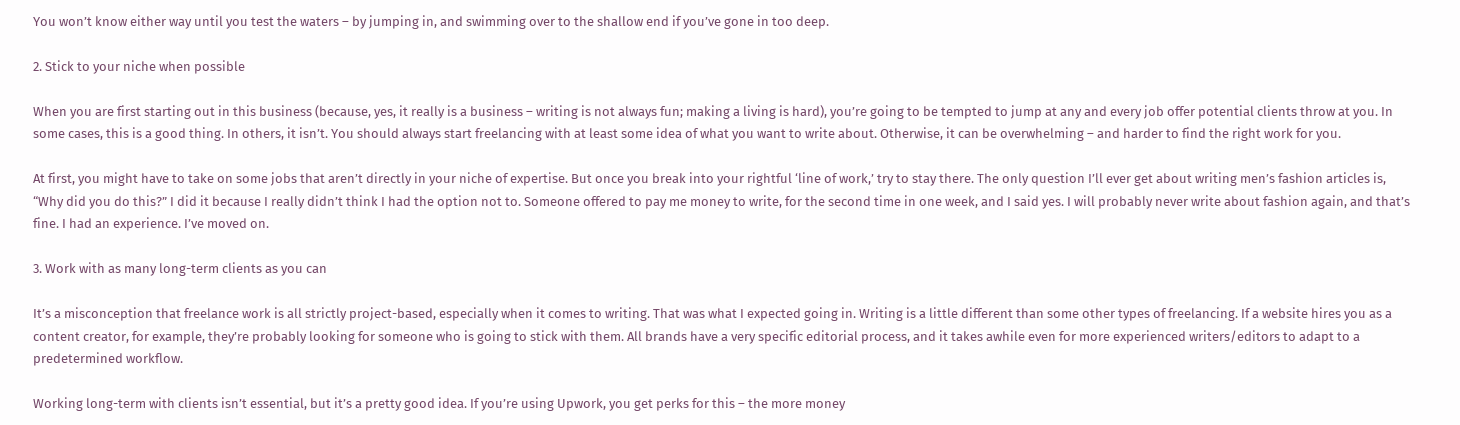You won’t know either way until you test the waters – by jumping in, and swimming over to the shallow end if you’ve gone in too deep.

2. Stick to your niche when possible

When you are first starting out in this business (because, yes, it really is a business – writing is not always fun; making a living is hard), you’re going to be tempted to jump at any and every job offer potential clients throw at you. In some cases, this is a good thing. In others, it isn’t. You should always start freelancing with at least some idea of what you want to write about. Otherwise, it can be overwhelming – and harder to find the right work for you.

At first, you might have to take on some jobs that aren’t directly in your niche of expertise. But once you break into your rightful ‘line of work,’ try to stay there. The only question I’ll ever get about writing men’s fashion articles is, “Why did you do this?” I did it because I really didn’t think I had the option not to. Someone offered to pay me money to write, for the second time in one week, and I said yes. I will probably never write about fashion again, and that’s fine. I had an experience. I’ve moved on.

3. Work with as many long-term clients as you can

It’s a misconception that freelance work is all strictly project-based, especially when it comes to writing. That was what I expected going in. Writing is a little different than some other types of freelancing. If a website hires you as a content creator, for example, they’re probably looking for someone who is going to stick with them. All brands have a very specific editorial process, and it takes awhile even for more experienced writers/editors to adapt to a predetermined workflow.

Working long-term with clients isn’t essential, but it’s a pretty good idea. If you’re using Upwork, you get perks for this – the more money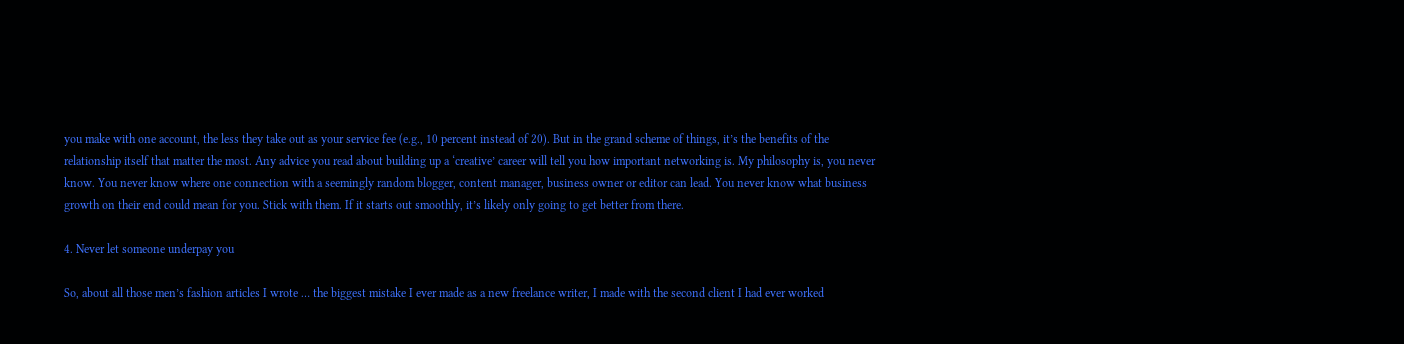you make with one account, the less they take out as your service fee (e.g., 10 percent instead of 20). But in the grand scheme of things, it’s the benefits of the relationship itself that matter the most. Any advice you read about building up a ‘creative’ career will tell you how important networking is. My philosophy is, you never know. You never know where one connection with a seemingly random blogger, content manager, business owner or editor can lead. You never know what business growth on their end could mean for you. Stick with them. If it starts out smoothly, it’s likely only going to get better from there.

4. Never let someone underpay you

So, about all those men’s fashion articles I wrote … the biggest mistake I ever made as a new freelance writer, I made with the second client I had ever worked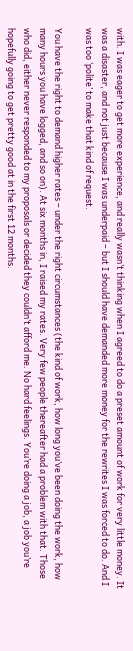with. I was eager to get more experience, and really wasn’t thinking when I agreed to do a preset amount of work for very little money. It was a disaster, and not just because I was underpaid – but I should have demanded more money for the rewrites I was forced to do. And I was too ‘polite’ to make that kind of request.

You have the right to demand higher rates – under the right circumstances (the kind of work, how long you’ve been doing the work, how many hours you have logged, and so on). At six months in, I raised my rates. Very few people thereafter had a problem with that. Those who did, either never responded to my proposals or decided they couldn’t afford me. No hard feelings. You’re doing a job, a job you’re hopefully going to get pretty good at in the first 12 months.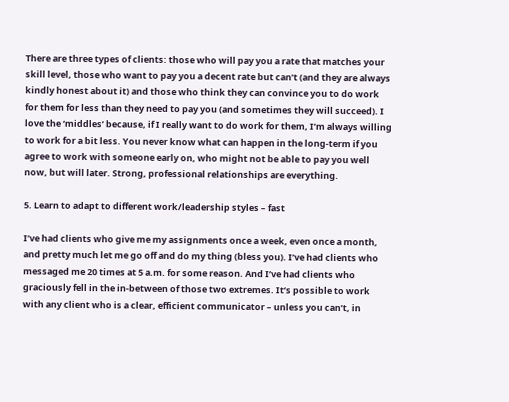There are three types of clients: those who will pay you a rate that matches your skill level, those who want to pay you a decent rate but can’t (and they are always kindly honest about it) and those who think they can convince you to do work for them for less than they need to pay you (and sometimes they will succeed). I love the ‘middles’ because, if I really want to do work for them, I’m always willing to work for a bit less. You never know what can happen in the long-term if you agree to work with someone early on, who might not be able to pay you well now, but will later. Strong, professional relationships are everything.

5. Learn to adapt to different work/leadership styles – fast

I’ve had clients who give me my assignments once a week, even once a month, and pretty much let me go off and do my thing (bless you). I’ve had clients who messaged me 20 times at 5 a.m. for some reason. And I’ve had clients who graciously fell in the in-between of those two extremes. It’s possible to work with any client who is a clear, efficient communicator – unless you can’t, in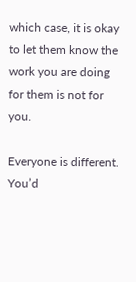which case, it is okay to let them know the work you are doing for them is not for you.

Everyone is different. You’d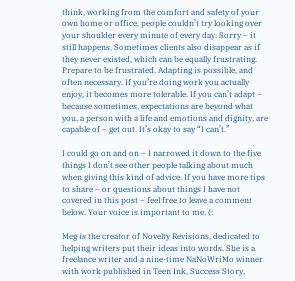think, working from the comfort and safety of your own home or office, people couldn’t try looking over your shoulder every minute of every day. Sorry – it still happens. Sometimes clients also disappear as if they never existed, which can be equally frustrating. Prepare to be frustrated. Adapting is possible, and often necessary. If you’re doing work you actually enjoy, it becomes more tolerable. If you can’t adapt – because sometimes, expectations are beyond what you, a person with a life and emotions and dignity, are capable of – get out. It’s okay to say “I can’t.”

I could go on and on – I narrowed it down to the five things I don’t see other people talking about much when giving this kind of advice. If you have more tips to share – or questions about things I have not covered in this post – feel free to leave a comment below. Your voice is important to me. (:

Meg is the creator of Novelty Revisions, dedicated to helping writers put their ideas into words. She is a freelance writer and a nine-time NaNoWriMo winner with work published in Teen Ink, Success Story,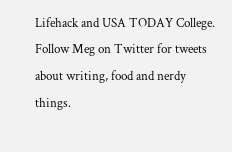Lifehack and USA TODAY College. Follow Meg on Twitter for tweets about writing, food and nerdy things.